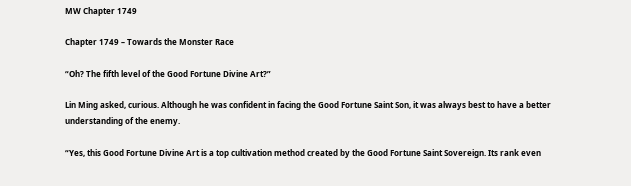MW Chapter 1749

Chapter 1749 – Towards the Monster Race

“Oh? The fifth level of the Good Fortune Divine Art?”

Lin Ming asked, curious. Although he was confident in facing the Good Fortune Saint Son, it was always best to have a better understanding of the enemy.

“Yes, this Good Fortune Divine Art is a top cultivation method created by the Good Fortune Saint Sovereign. Its rank even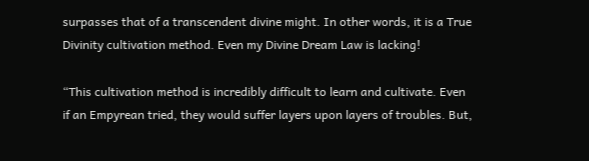surpasses that of a transcendent divine might. In other words, it is a True Divinity cultivation method. Even my Divine Dream Law is lacking!

“This cultivation method is incredibly difficult to learn and cultivate. Even if an Empyrean tried, they would suffer layers upon layers of troubles. But,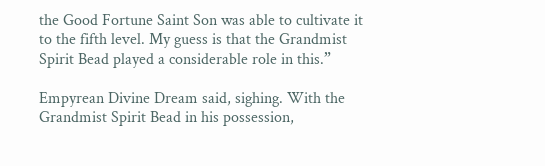the Good Fortune Saint Son was able to cultivate it to the fifth level. My guess is that the Grandmist Spirit Bead played a considerable role in this.”

Empyrean Divine Dream said, sighing. With the Grandmist Spirit Bead in his possession,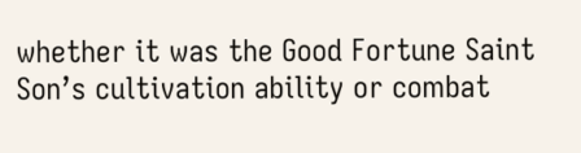whether it was the Good Fortune Saint Son’s cultivation ability or combat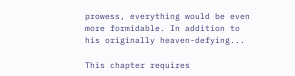prowess, everything would be even more formidable. In addition to his originally heaven-defying...

This chapter requires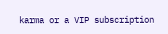karma or a VIP subscription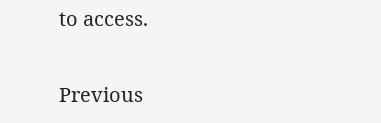to access.

Previous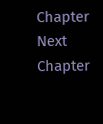Chapter Next Chapter